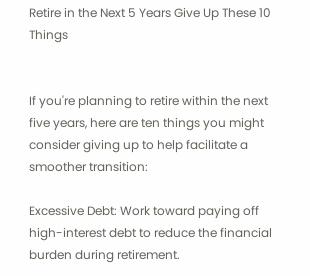Retire in the Next 5 Years Give Up These 10 Things


If you're planning to retire within the next five years, here are ten things you might consider giving up to help facilitate a smoother transition:

Excessive Debt: Work toward paying off high-interest debt to reduce the financial burden during retirement.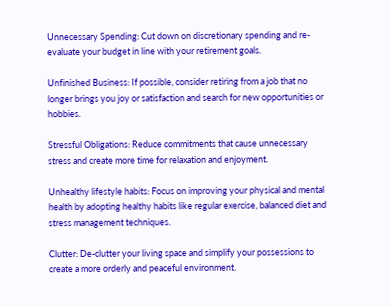Unnecessary Spending: Cut down on discretionary spending and re-evaluate your budget in line with your retirement goals.

Unfinished Business: If possible, consider retiring from a job that no longer brings you joy or satisfaction and search for new opportunities or hobbies.

Stressful Obligations: Reduce commitments that cause unnecessary stress and create more time for relaxation and enjoyment.

Unhealthy lifestyle habits: Focus on improving your physical and mental health by adopting healthy habits like regular exercise, balanced diet and stress management techniques.

Clutter: De-clutter your living space and simplify your possessions to create a more orderly and peaceful environment.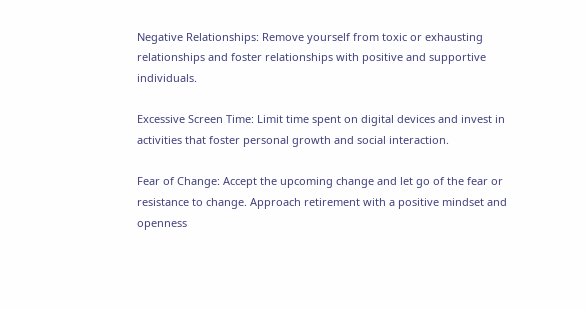Negative Relationships: Remove yourself from toxic or exhausting relationships and foster relationships with positive and supportive individuals.

Excessive Screen Time: Limit time spent on digital devices and invest in activities that foster personal growth and social interaction.

Fear of Change: Accept the upcoming change and let go of the fear or resistance to change. Approach retirement with a positive mindset and openness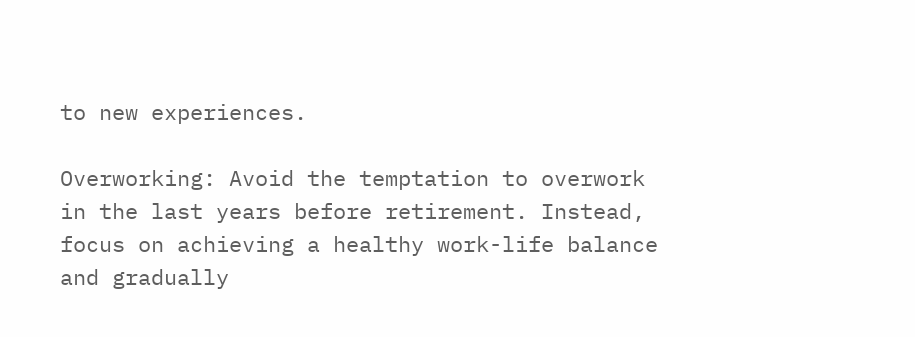to new experiences.

Overworking: Avoid the temptation to overwork in the last years before retirement. Instead, focus on achieving a healthy work-life balance and gradually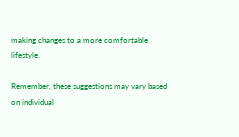making changes to a more comfortable lifestyle.

Remember, these suggestions may vary based on individual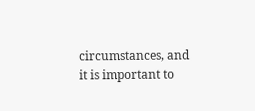circumstances, and it is important to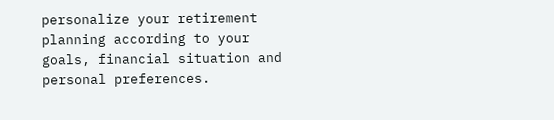personalize your retirement planning according to your goals, financial situation and personal preferences.